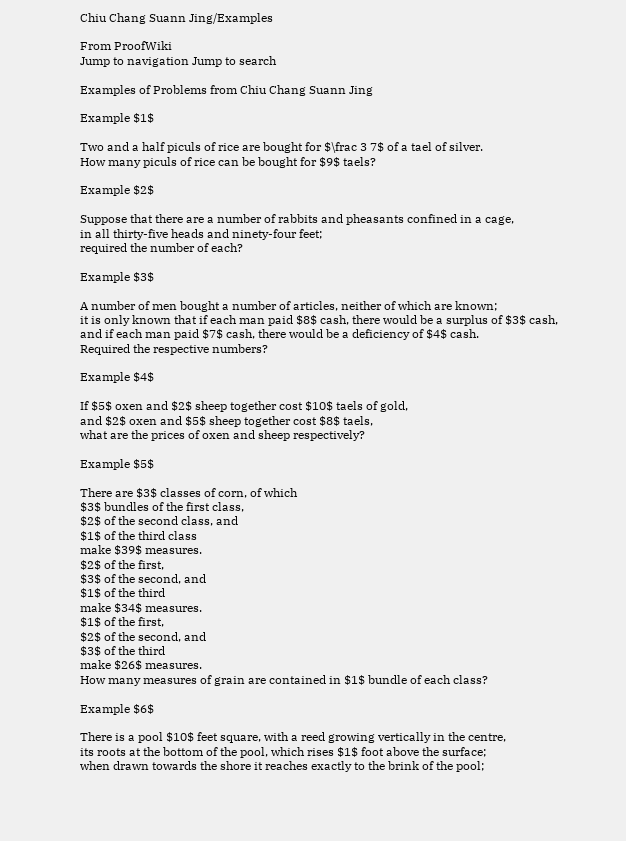Chiu Chang Suann Jing/Examples

From ProofWiki
Jump to navigation Jump to search

Examples of Problems from Chiu Chang Suann Jing

Example $1$

Two and a half piculs of rice are bought for $\frac 3 7$ of a tael of silver.
How many piculs of rice can be bought for $9$ taels?

Example $2$

Suppose that there are a number of rabbits and pheasants confined in a cage,
in all thirty-five heads and ninety-four feet;
required the number of each?

Example $3$

A number of men bought a number of articles, neither of which are known;
it is only known that if each man paid $8$ cash, there would be a surplus of $3$ cash,
and if each man paid $7$ cash, there would be a deficiency of $4$ cash.
Required the respective numbers?

Example $4$

If $5$ oxen and $2$ sheep together cost $10$ taels of gold,
and $2$ oxen and $5$ sheep together cost $8$ taels,
what are the prices of oxen and sheep respectively?

Example $5$

There are $3$ classes of corn, of which
$3$ bundles of the first class,
$2$ of the second class, and
$1$ of the third class
make $39$ measures.
$2$ of the first,
$3$ of the second, and
$1$ of the third
make $34$ measures.
$1$ of the first,
$2$ of the second, and
$3$ of the third
make $26$ measures.
How many measures of grain are contained in $1$ bundle of each class?

Example $6$

There is a pool $10$ feet square, with a reed growing vertically in the centre,
its roots at the bottom of the pool, which rises $1$ foot above the surface;
when drawn towards the shore it reaches exactly to the brink of the pool;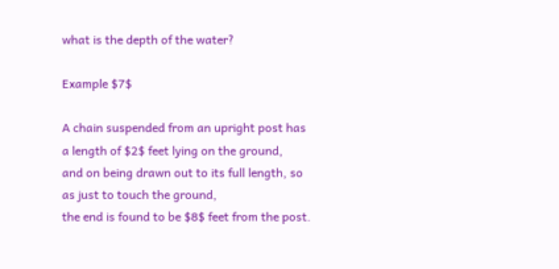what is the depth of the water?

Example $7$

A chain suspended from an upright post has a length of $2$ feet lying on the ground,
and on being drawn out to its full length, so as just to touch the ground,
the end is found to be $8$ feet from the post.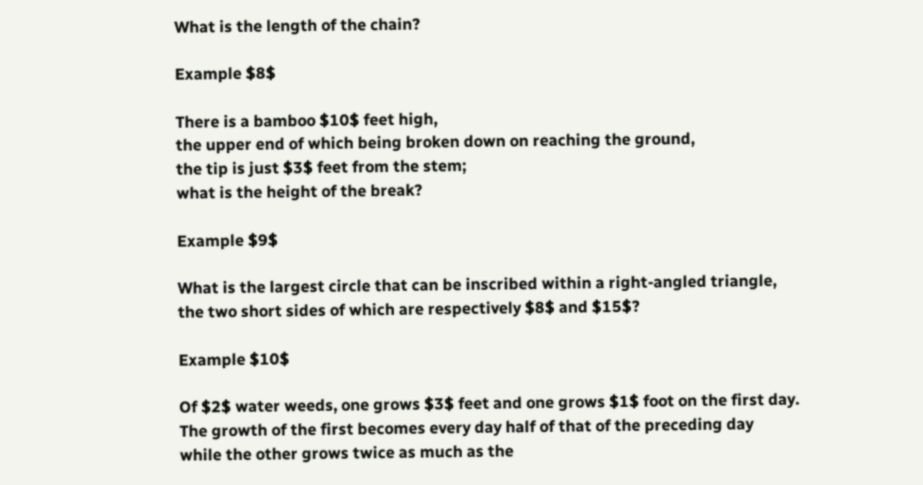What is the length of the chain?

Example $8$

There is a bamboo $10$ feet high,
the upper end of which being broken down on reaching the ground,
the tip is just $3$ feet from the stem;
what is the height of the break?

Example $9$

What is the largest circle that can be inscribed within a right-angled triangle,
the two short sides of which are respectively $8$ and $15$?

Example $10$

Of $2$ water weeds, one grows $3$ feet and one grows $1$ foot on the first day.
The growth of the first becomes every day half of that of the preceding day
while the other grows twice as much as the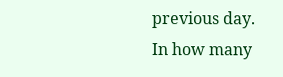previous day.
In how many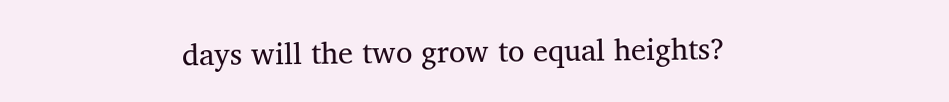days will the two grow to equal heights?